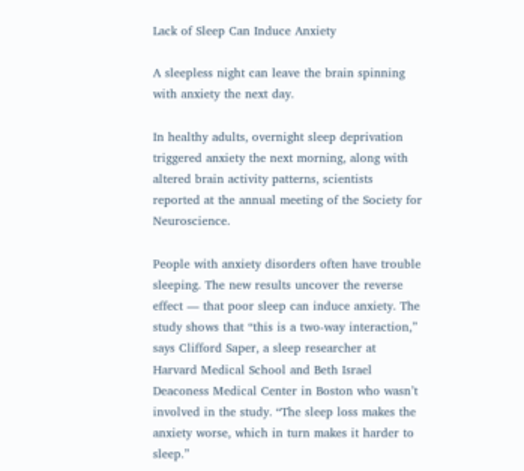Lack of Sleep Can Induce Anxiety

A sleepless night can leave the brain spinning with anxiety the next day.

In healthy adults, overnight sleep deprivation triggered anxiety the next morning, along with altered brain activity patterns, scientists reported at the annual meeting of the Society for Neuroscience.

People with anxiety disorders often have trouble sleeping. The new results uncover the reverse effect — that poor sleep can induce anxiety. The study shows that “this is a two-way interaction,” says Clifford Saper, a sleep researcher at Harvard Medical School and Beth Israel Deaconess Medical Center in Boston who wasn’t involved in the study. “The sleep loss makes the anxiety worse, which in turn makes it harder to sleep.”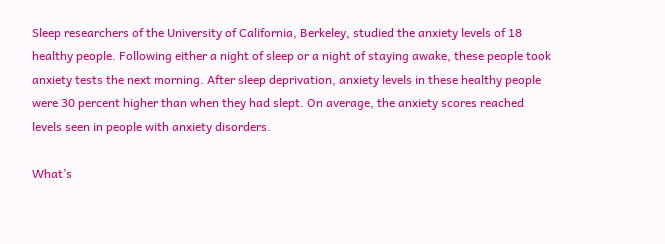Sleep researchers of the University of California, Berkeley, studied the anxiety levels of 18 healthy people. Following either a night of sleep or a night of staying awake, these people took anxiety tests the next morning. After sleep deprivation, anxiety levels in these healthy people were 30 percent higher than when they had slept. On average, the anxiety scores reached levels seen in people with anxiety disorders.

What’s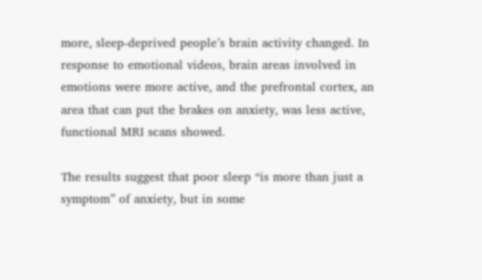more, sleep-deprived people’s brain activity changed. In response to emotional videos, brain areas involved in emotions were more active, and the prefrontal cortex, an area that can put the brakes on anxiety, was less active, functional MRI scans showed.

The results suggest that poor sleep “is more than just a symptom” of anxiety, but in some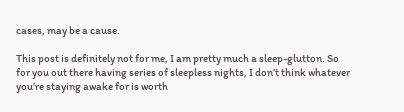cases, may be a cause.

This post is definitely not for me, I am pretty much a sleep-glutton. So for you out there having series of sleepless nights, I don’t think whatever you’re staying awake for is worth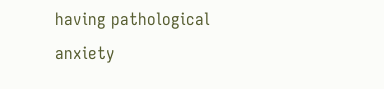having pathological anxiety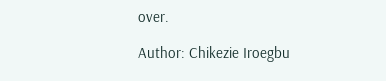over.

Author: Chikezie Iroegbu